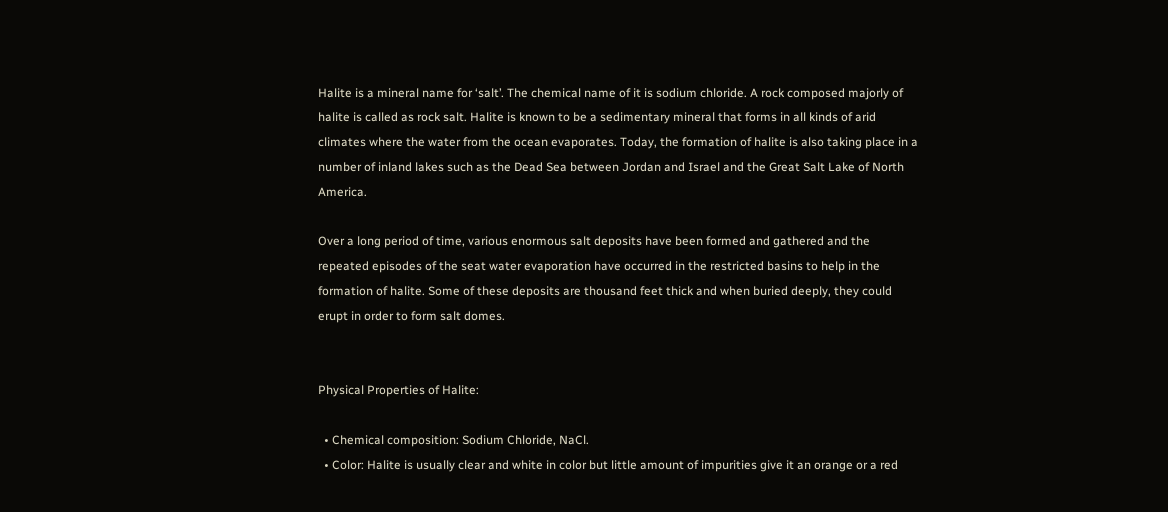Halite is a mineral name for ‘salt’. The chemical name of it is sodium chloride. A rock composed majorly of halite is called as rock salt. Halite is known to be a sedimentary mineral that forms in all kinds of arid climates where the water from the ocean evaporates. Today, the formation of halite is also taking place in a number of inland lakes such as the Dead Sea between Jordan and Israel and the Great Salt Lake of North America.

Over a long period of time, various enormous salt deposits have been formed and gathered and the repeated episodes of the seat water evaporation have occurred in the restricted basins to help in the formation of halite. Some of these deposits are thousand feet thick and when buried deeply, they could erupt in order to form salt domes.


Physical Properties of Halite:

  • Chemical composition: Sodium Chloride, NaCl.
  • Color: Halite is usually clear and white in color but little amount of impurities give it an orange or a red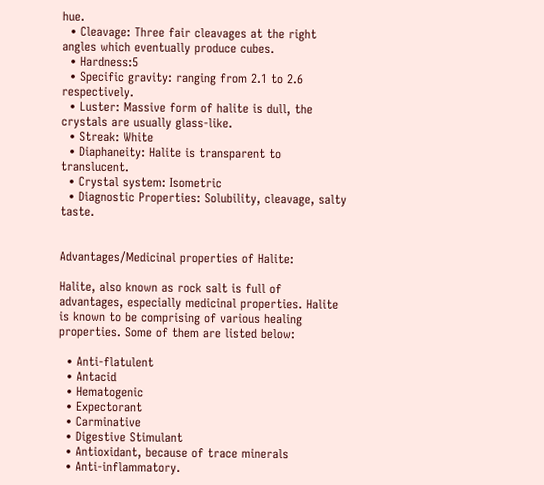hue.
  • Cleavage: Three fair cleavages at the right angles which eventually produce cubes.
  • Hardness:5
  • Specific gravity: ranging from 2.1 to 2.6 respectively.
  • Luster: Massive form of halite is dull, the crystals are usually glass-like.
  • Streak: White
  • Diaphaneity: Halite is transparent to translucent.
  • Crystal system: Isometric
  • Diagnostic Properties: Solubility, cleavage, salty taste.


Advantages/Medicinal properties of Halite:

Halite, also known as rock salt is full of advantages, especially medicinal properties. Halite is known to be comprising of various healing properties. Some of them are listed below:

  • Anti-flatulent
  • Antacid
  • Hematogenic
  • Expectorant
  • Carminative
  • Digestive Stimulant
  • Antioxidant, because of trace minerals
  • Anti-inflammatory.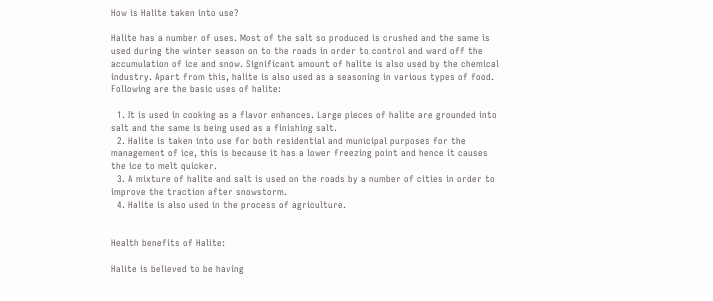How is Halite taken into use?

Halite has a number of uses. Most of the salt so produced is crushed and the same is used during the winter season on to the roads in order to control and ward off the accumulation of ice and snow. Significant amount of halite is also used by the chemical industry. Apart from this, halite is also used as a seasoning in various types of food. Following are the basic uses of halite:

  1. It is used in cooking as a flavor enhances. Large pieces of halite are grounded into salt and the same is being used as a finishing salt.
  2. Halite is taken into use for both residential and municipal purposes for the management of ice, this is because it has a lower freezing point and hence it causes the ice to melt quicker.
  3. A mixture of halite and salt is used on the roads by a number of cities in order to improve the traction after snowstorm.
  4. Halite is also used in the process of agriculture.


Health benefits of Halite:

Halite is believed to be having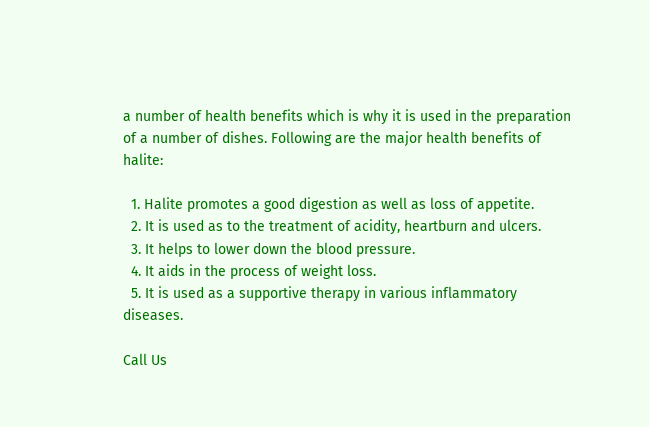a number of health benefits which is why it is used in the preparation of a number of dishes. Following are the major health benefits of halite:

  1. Halite promotes a good digestion as well as loss of appetite.
  2. It is used as to the treatment of acidity, heartburn and ulcers.
  3. It helps to lower down the blood pressure.
  4. It aids in the process of weight loss.
  5. It is used as a supportive therapy in various inflammatory diseases.

Call Us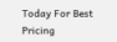Today For Best Pricing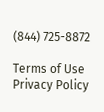(844) 725-8872

Terms of Use
Privacy Policy